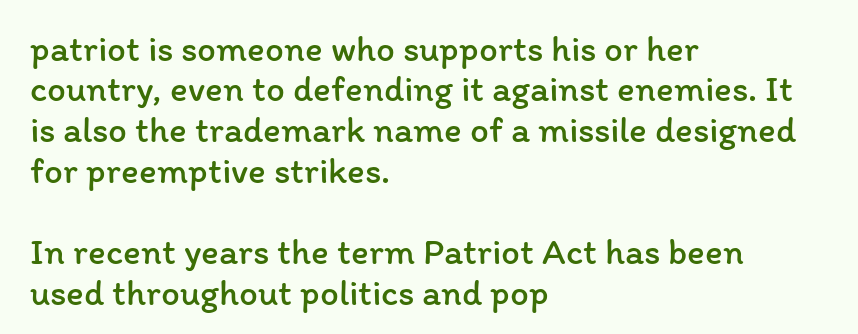patriot is someone who supports his or her country, even to defending it against enemies. It is also the trademark name of a missile designed for preemptive strikes.

In recent years the term Patriot Act has been used throughout politics and pop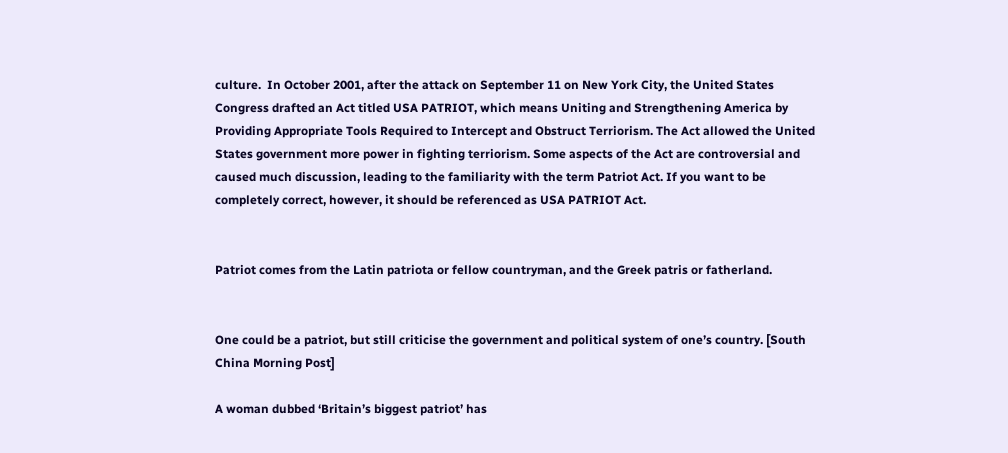culture.  In October 2001, after the attack on September 11 on New York City, the United States Congress drafted an Act titled USA PATRIOT, which means Uniting and Strengthening America by Providing Appropriate Tools Required to Intercept and Obstruct Terriorism. The Act allowed the United States government more power in fighting terriorism. Some aspects of the Act are controversial and caused much discussion, leading to the familiarity with the term Patriot Act. If you want to be completely correct, however, it should be referenced as USA PATRIOT Act.


Patriot comes from the Latin patriota or fellow countryman, and the Greek patris or fatherland.


One could be a patriot, but still criticise the government and political system of one’s country. [South China Morning Post]

A woman dubbed ‘Britain’s biggest patriot’ has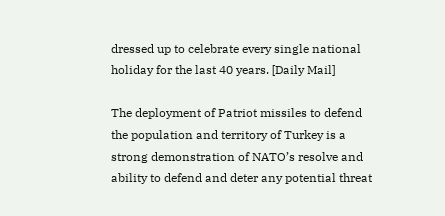dressed up to celebrate every single national holiday for the last 40 years. [Daily Mail]

The deployment of Patriot missiles to defend the population and territory of Turkey is a strong demonstration of NATO’s resolve and ability to defend and deter any potential threat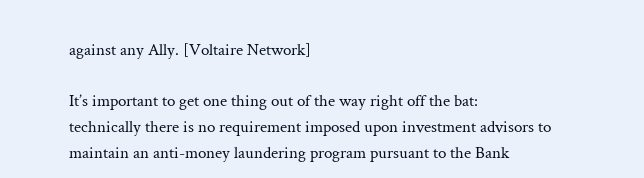against any Ally. [Voltaire Network]

It’s important to get one thing out of the way right off the bat: technically there is no requirement imposed upon investment advisors to maintain an anti-money laundering program pursuant to the Bank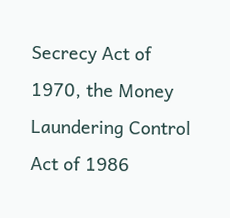Secrecy Act of 1970, the Money Laundering Control Act of 1986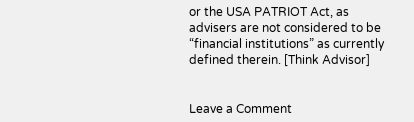or the USA PATRIOT Act, as advisers are not considered to be “financial institutions” as currently defined therein. [Think Advisor]


Leave a Comment